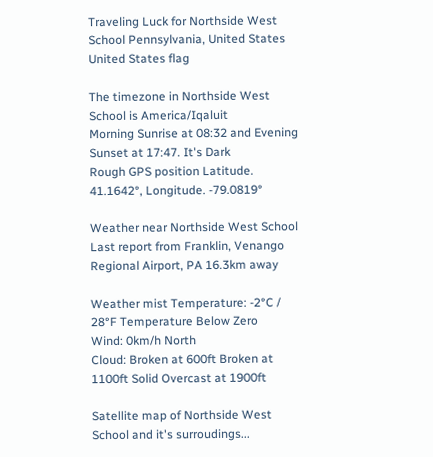Traveling Luck for Northside West School Pennsylvania, United States United States flag

The timezone in Northside West School is America/Iqaluit
Morning Sunrise at 08:32 and Evening Sunset at 17:47. It's Dark
Rough GPS position Latitude. 41.1642°, Longitude. -79.0819°

Weather near Northside West School Last report from Franklin, Venango Regional Airport, PA 16.3km away

Weather mist Temperature: -2°C / 28°F Temperature Below Zero
Wind: 0km/h North
Cloud: Broken at 600ft Broken at 1100ft Solid Overcast at 1900ft

Satellite map of Northside West School and it's surroudings...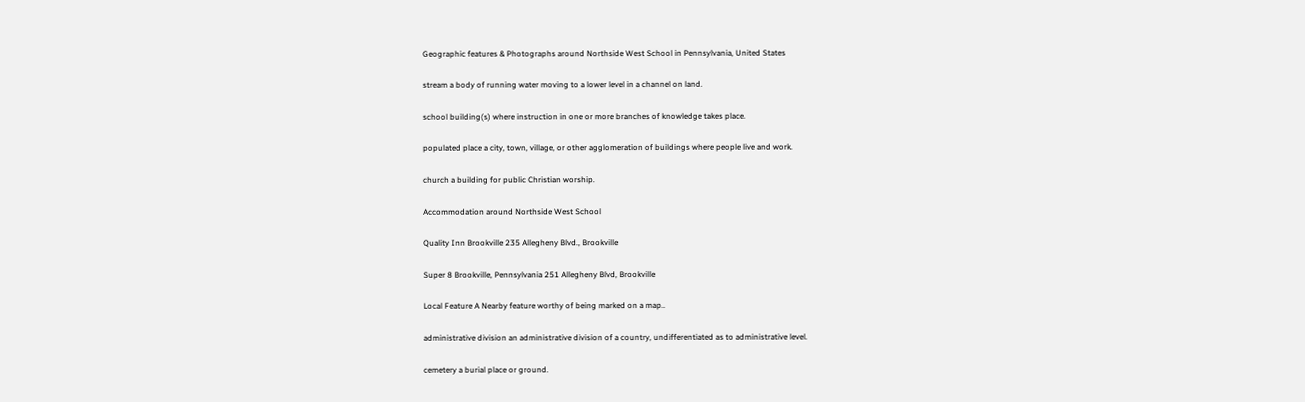Geographic features & Photographs around Northside West School in Pennsylvania, United States

stream a body of running water moving to a lower level in a channel on land.

school building(s) where instruction in one or more branches of knowledge takes place.

populated place a city, town, village, or other agglomeration of buildings where people live and work.

church a building for public Christian worship.

Accommodation around Northside West School

Quality Inn Brookville 235 Allegheny Blvd., Brookville

Super 8 Brookville, Pennsylvania 251 Allegheny Blvd, Brookville

Local Feature A Nearby feature worthy of being marked on a map..

administrative division an administrative division of a country, undifferentiated as to administrative level.

cemetery a burial place or ground.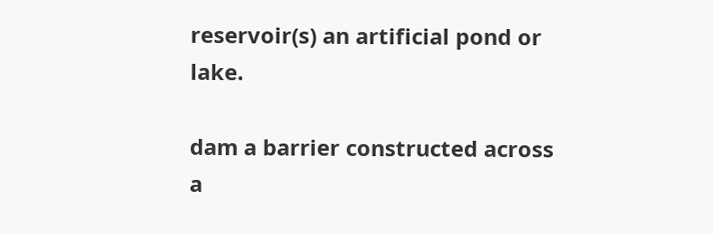reservoir(s) an artificial pond or lake.

dam a barrier constructed across a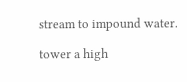stream to impound water.

tower a high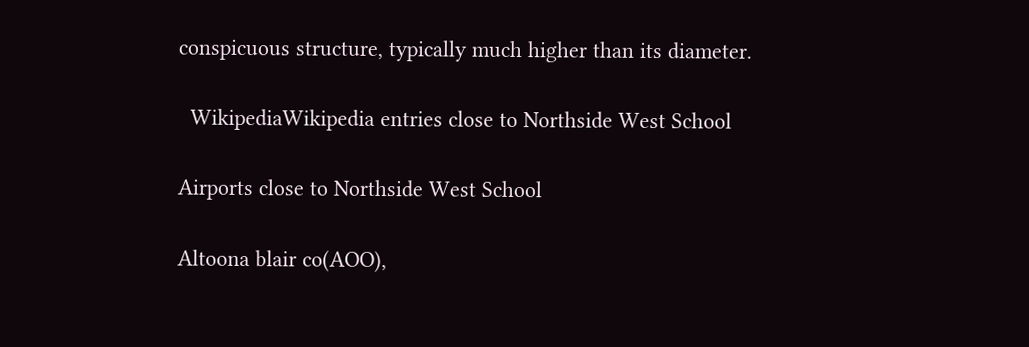conspicuous structure, typically much higher than its diameter.

  WikipediaWikipedia entries close to Northside West School

Airports close to Northside West School

Altoona blair co(AOO),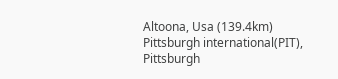Altoona, Usa (139.4km)
Pittsburgh international(PIT), Pittsburgh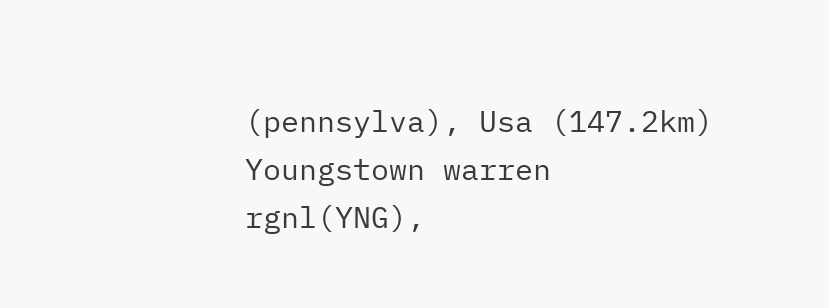(pennsylva), Usa (147.2km)
Youngstown warren rgnl(YNG),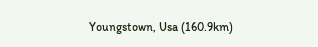Youngstown, Usa (160.9km)